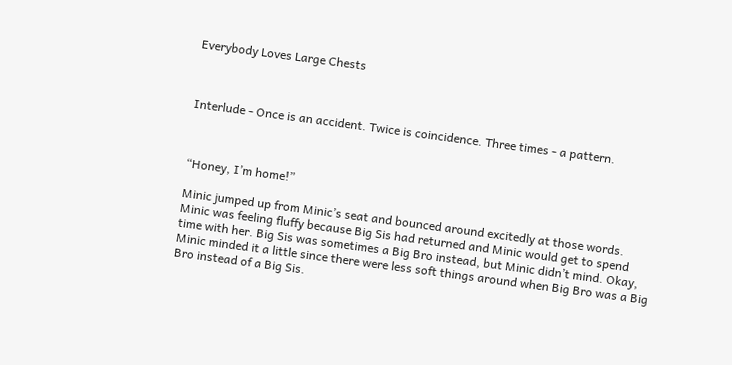Everybody Loves Large Chests



Interlude - Once is an accident. Twice is coincidence. Three times - a pattern.



“Honey, I’m home!”

Minic jumped up from Minic’s seat and bounced around excitedly at those words. Minic was feeling fluffy because Big Sis had returned and Minic would get to spend time with her. Big Sis was sometimes a Big Bro instead, but Minic didn’t mind. Okay, Minic minded it a little since there were less soft things around when Big Bro was a Big Bro instead of a Big Sis.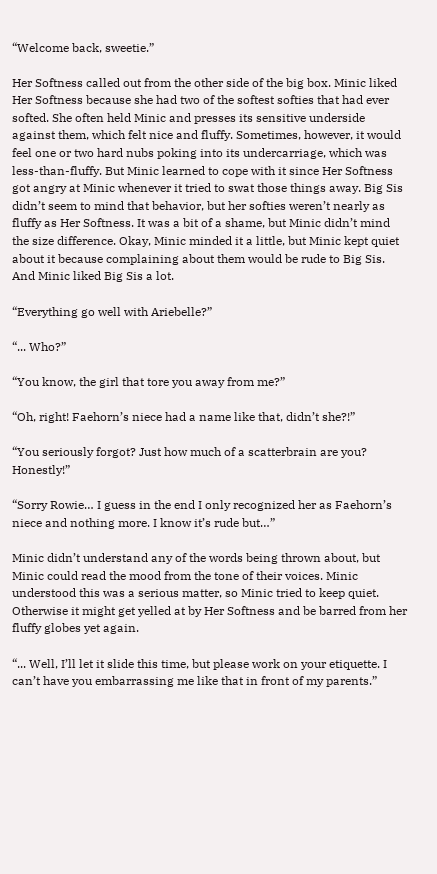“Welcome back, sweetie.”

Her Softness called out from the other side of the big box. Minic liked Her Softness because she had two of the softest softies that had ever softed. She often held Minic and presses its sensitive underside against them, which felt nice and fluffy. Sometimes, however, it would feel one or two hard nubs poking into its undercarriage, which was less-than-fluffy. But Minic learned to cope with it since Her Softness got angry at Minic whenever it tried to swat those things away. Big Sis didn’t seem to mind that behavior, but her softies weren’t nearly as fluffy as Her Softness. It was a bit of a shame, but Minic didn’t mind the size difference. Okay, Minic minded it a little, but Minic kept quiet about it because complaining about them would be rude to Big Sis. And Minic liked Big Sis a lot.

“Everything go well with Ariebelle?”

“... Who?”

“You know, the girl that tore you away from me?”

“Oh, right! Faehorn’s niece had a name like that, didn’t she?!”

“You seriously forgot? Just how much of a scatterbrain are you? Honestly!”

“Sorry Rowie… I guess in the end I only recognized her as Faehorn’s niece and nothing more. I know it’s rude but…”

Minic didn’t understand any of the words being thrown about, but Minic could read the mood from the tone of their voices. Minic understood this was a serious matter, so Minic tried to keep quiet. Otherwise it might get yelled at by Her Softness and be barred from her fluffy globes yet again.

“... Well, I’ll let it slide this time, but please work on your etiquette. I can’t have you embarrassing me like that in front of my parents.”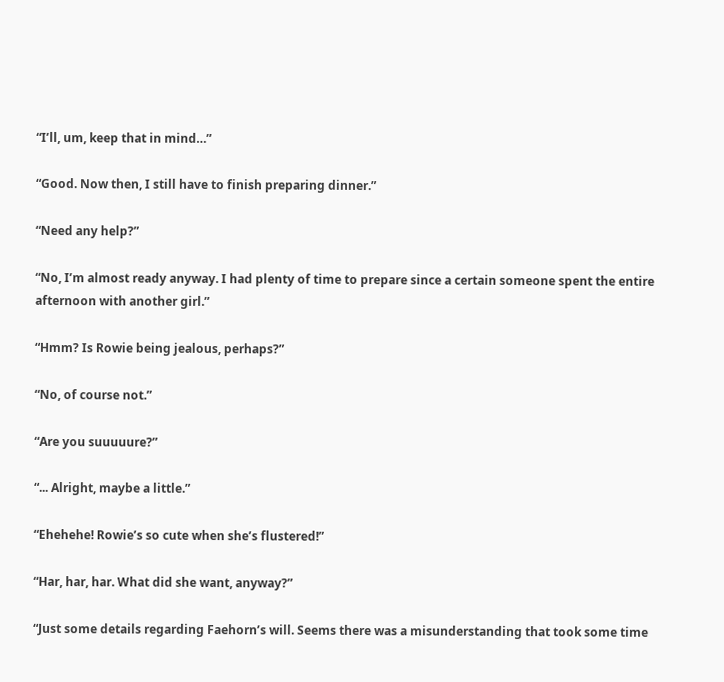“I’ll, um, keep that in mind…”

“Good. Now then, I still have to finish preparing dinner.”

“Need any help?”

“No, I’m almost ready anyway. I had plenty of time to prepare since a certain someone spent the entire afternoon with another girl.”

“Hmm? Is Rowie being jealous, perhaps?”

“No, of course not.”

“Are you suuuuure?”

“... Alright, maybe a little.”

“Ehehehe! Rowie’s so cute when she’s flustered!”

“Har, har, har. What did she want, anyway?”

“Just some details regarding Faehorn’s will. Seems there was a misunderstanding that took some time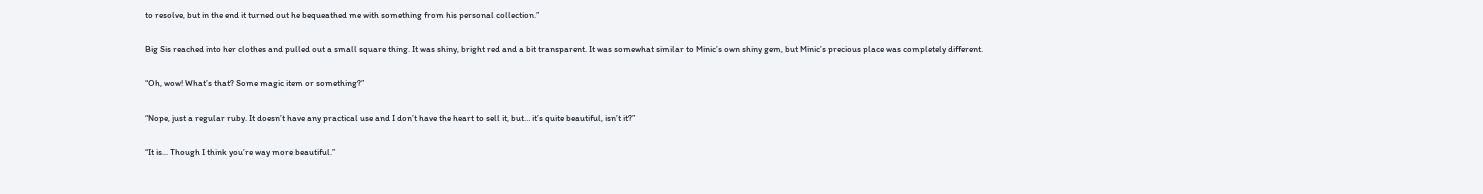to resolve, but in the end it turned out he bequeathed me with something from his personal collection.”

Big Sis reached into her clothes and pulled out a small square thing. It was shiny, bright red and a bit transparent. It was somewhat similar to Minic’s own shiny gem, but Minic’s precious place was completely different.

“Oh, wow! What’s that? Some magic item or something?”

“Nope, just a regular ruby. It doesn’t have any practical use and I don’t have the heart to sell it, but… it’s quite beautiful, isn’t it?”

“It is... Though I think you’re way more beautiful.”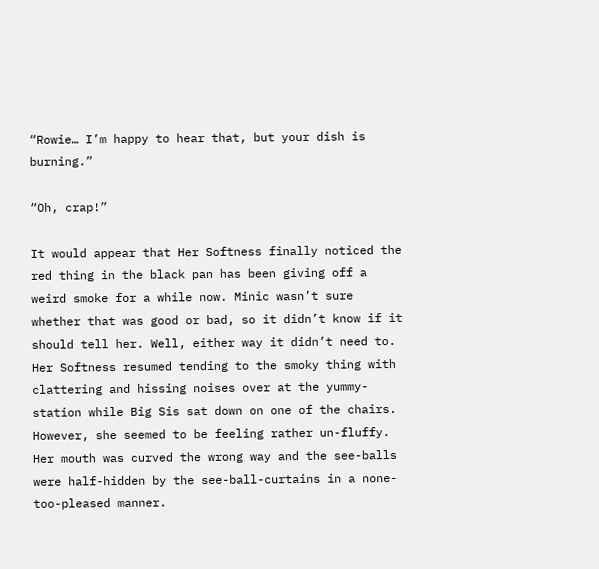“Rowie… I’m happy to hear that, but your dish is burning.”

“Oh, crap!”

It would appear that Her Softness finally noticed the red thing in the black pan has been giving off a weird smoke for a while now. Minic wasn’t sure whether that was good or bad, so it didn’t know if it should tell her. Well, either way it didn’t need to. Her Softness resumed tending to the smoky thing with clattering and hissing noises over at the yummy-station while Big Sis sat down on one of the chairs. However, she seemed to be feeling rather un-fluffy. Her mouth was curved the wrong way and the see-balls were half-hidden by the see-ball-curtains in a none-too-pleased manner.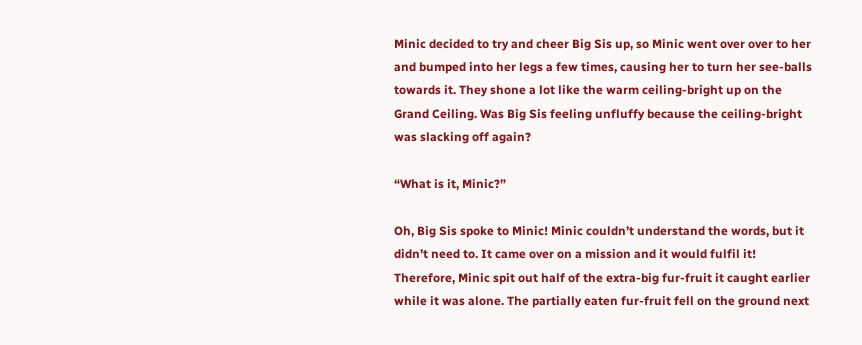Minic decided to try and cheer Big Sis up, so Minic went over over to her and bumped into her legs a few times, causing her to turn her see-balls towards it. They shone a lot like the warm ceiling-bright up on the Grand Ceiling. Was Big Sis feeling unfluffy because the ceiling-bright was slacking off again?

“What is it, Minic?”

Oh, Big Sis spoke to Minic! Minic couldn’t understand the words, but it didn’t need to. It came over on a mission and it would fulfil it! Therefore, Minic spit out half of the extra-big fur-fruit it caught earlier while it was alone. The partially eaten fur-fruit fell on the ground next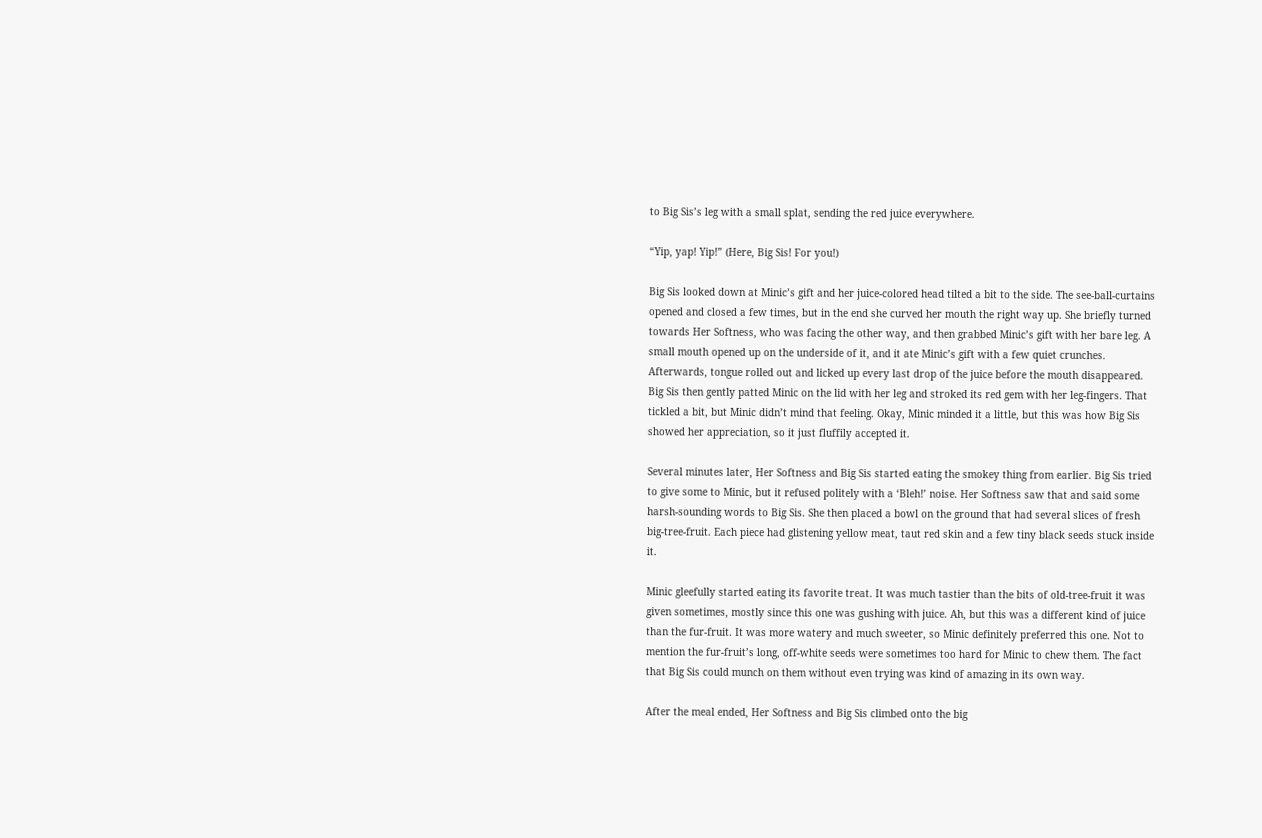to Big Sis’s leg with a small splat, sending the red juice everywhere.

“Yip, yap! Yip!” (Here, Big Sis! For you!)

Big Sis looked down at Minic’s gift and her juice-colored head tilted a bit to the side. The see-ball-curtains opened and closed a few times, but in the end she curved her mouth the right way up. She briefly turned towards Her Softness, who was facing the other way, and then grabbed Minic’s gift with her bare leg. A small mouth opened up on the underside of it, and it ate Minic’s gift with a few quiet crunches. Afterwards, tongue rolled out and licked up every last drop of the juice before the mouth disappeared. Big Sis then gently patted Minic on the lid with her leg and stroked its red gem with her leg-fingers. That tickled a bit, but Minic didn’t mind that feeling. Okay, Minic minded it a little, but this was how Big Sis showed her appreciation, so it just fluffily accepted it.

Several minutes later, Her Softness and Big Sis started eating the smokey thing from earlier. Big Sis tried to give some to Minic, but it refused politely with a ‘Bleh!’ noise. Her Softness saw that and said some harsh-sounding words to Big Sis. She then placed a bowl on the ground that had several slices of fresh big-tree-fruit. Each piece had glistening yellow meat, taut red skin and a few tiny black seeds stuck inside it.

Minic gleefully started eating its favorite treat. It was much tastier than the bits of old-tree-fruit it was given sometimes, mostly since this one was gushing with juice. Ah, but this was a different kind of juice than the fur-fruit. It was more watery and much sweeter, so Minic definitely preferred this one. Not to mention the fur-fruit’s long, off-white seeds were sometimes too hard for Minic to chew them. The fact that Big Sis could munch on them without even trying was kind of amazing in its own way.

After the meal ended, Her Softness and Big Sis climbed onto the big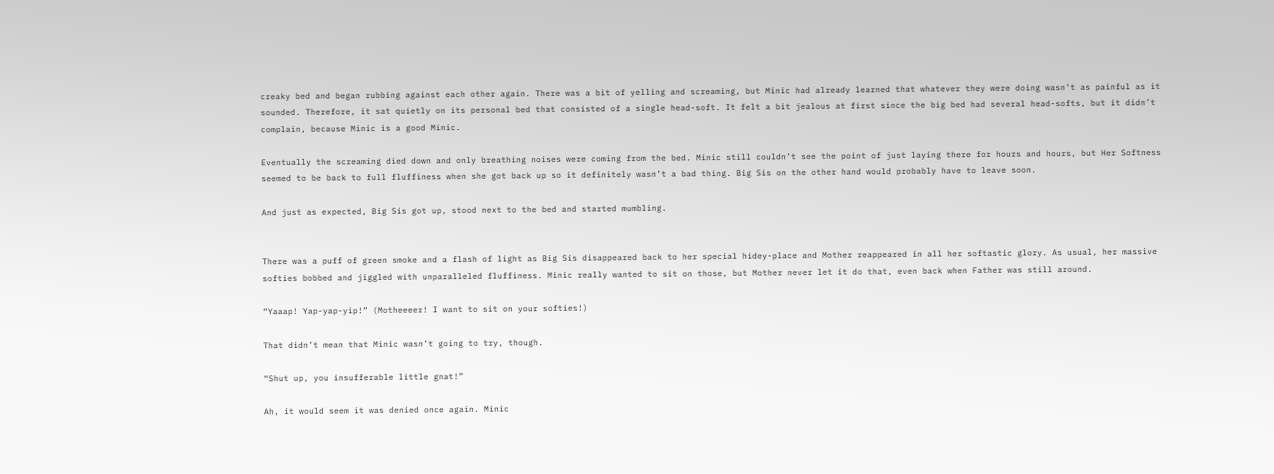creaky bed and began rubbing against each other again. There was a bit of yelling and screaming, but Minic had already learned that whatever they were doing wasn’t as painful as it sounded. Therefore, it sat quietly on its personal bed that consisted of a single head-soft. It felt a bit jealous at first since the big bed had several head-softs, but it didn’t complain, because Minic is a good Minic.

Eventually the screaming died down and only breathing noises were coming from the bed. Minic still couldn’t see the point of just laying there for hours and hours, but Her Softness seemed to be back to full fluffiness when she got back up so it definitely wasn’t a bad thing. Big Sis on the other hand would probably have to leave soon.

And just as expected, Big Sis got up, stood next to the bed and started mumbling.


There was a puff of green smoke and a flash of light as Big Sis disappeared back to her special hidey-place and Mother reappeared in all her softastic glory. As usual, her massive softies bobbed and jiggled with unparalleled fluffiness. Minic really wanted to sit on those, but Mother never let it do that, even back when Father was still around.

“Yaaap! Yap-yap-yip!” (Motheeeer! I want to sit on your softies!)

That didn’t mean that Minic wasn’t going to try, though.

“Shut up, you insufferable little gnat!”

Ah, it would seem it was denied once again. Minic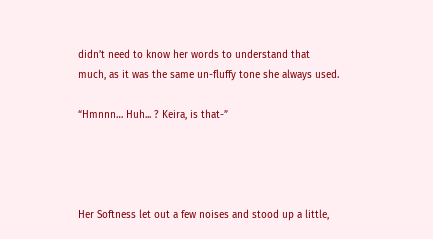didn’t need to know her words to understand that much, as it was the same un-fluffy tone she always used.

“Hmnnn… Huh... ? Keira, is that-”




Her Softness let out a few noises and stood up a little,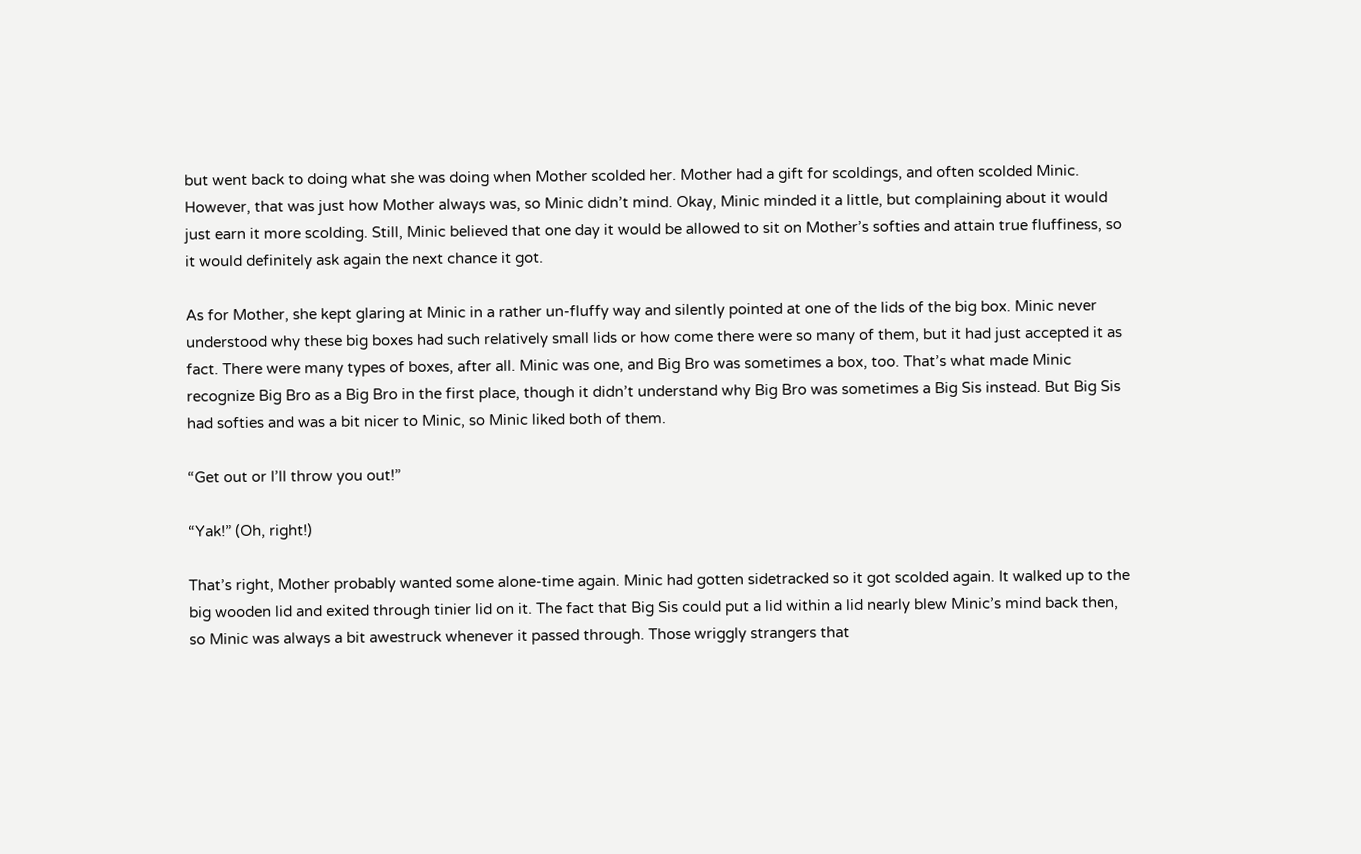but went back to doing what she was doing when Mother scolded her. Mother had a gift for scoldings, and often scolded Minic. However, that was just how Mother always was, so Minic didn’t mind. Okay, Minic minded it a little, but complaining about it would just earn it more scolding. Still, Minic believed that one day it would be allowed to sit on Mother’s softies and attain true fluffiness, so it would definitely ask again the next chance it got.

As for Mother, she kept glaring at Minic in a rather un-fluffy way and silently pointed at one of the lids of the big box. Minic never understood why these big boxes had such relatively small lids or how come there were so many of them, but it had just accepted it as fact. There were many types of boxes, after all. Minic was one, and Big Bro was sometimes a box, too. That’s what made Minic recognize Big Bro as a Big Bro in the first place, though it didn’t understand why Big Bro was sometimes a Big Sis instead. But Big Sis had softies and was a bit nicer to Minic, so Minic liked both of them.

“Get out or I’ll throw you out!”

“Yak!” (Oh, right!)

That’s right, Mother probably wanted some alone-time again. Minic had gotten sidetracked so it got scolded again. It walked up to the big wooden lid and exited through tinier lid on it. The fact that Big Sis could put a lid within a lid nearly blew Minic’s mind back then, so Minic was always a bit awestruck whenever it passed through. Those wriggly strangers that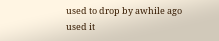used to drop by awhile ago used it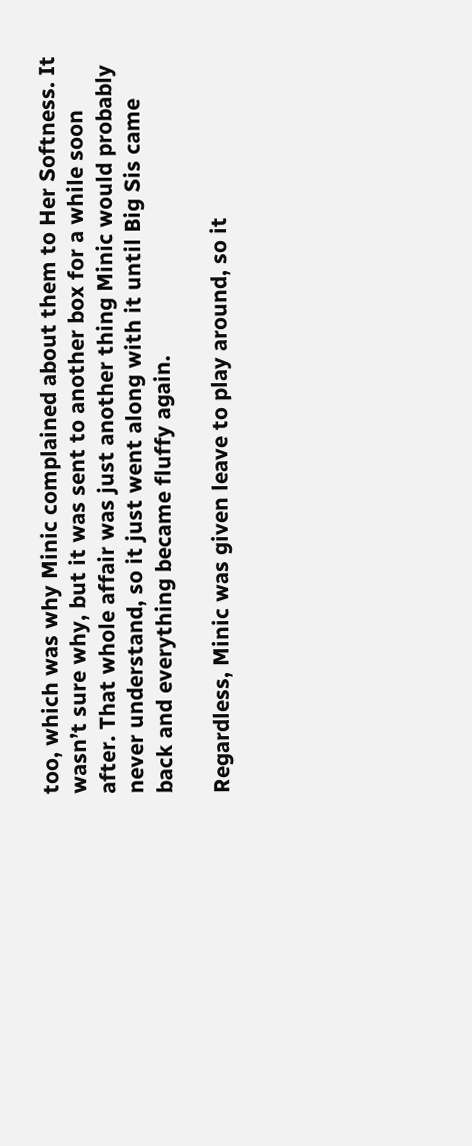too, which was why Minic complained about them to Her Softness. It wasn’t sure why, but it was sent to another box for a while soon after. That whole affair was just another thing Minic would probably never understand, so it just went along with it until Big Sis came back and everything became fluffy again.

Regardless, Minic was given leave to play around, so it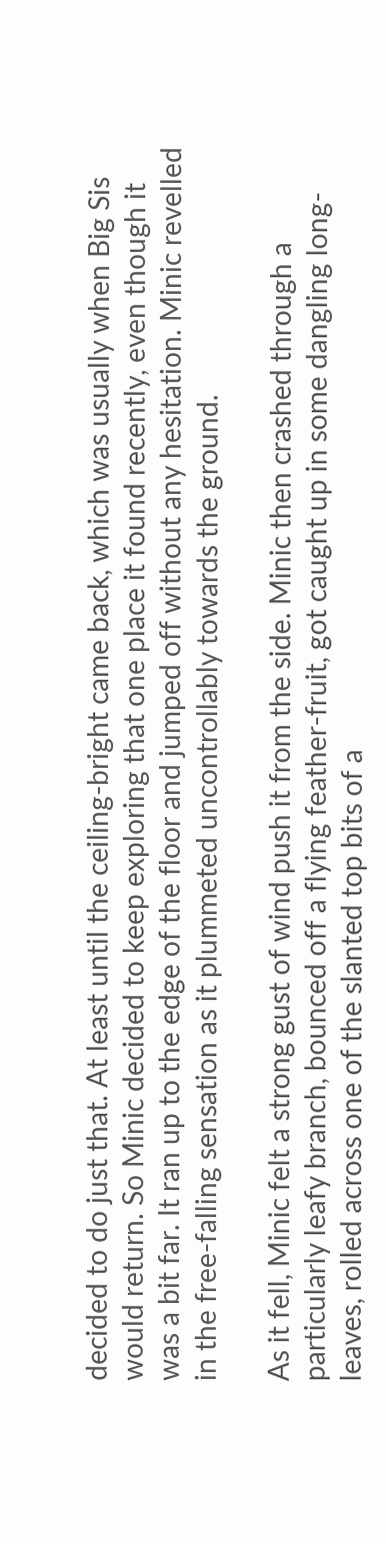decided to do just that. At least until the ceiling-bright came back, which was usually when Big Sis would return. So Minic decided to keep exploring that one place it found recently, even though it was a bit far. It ran up to the edge of the floor and jumped off without any hesitation. Minic revelled in the free-falling sensation as it plummeted uncontrollably towards the ground.

As it fell, Minic felt a strong gust of wind push it from the side. Minic then crashed through a particularly leafy branch, bounced off a flying feather-fruit, got caught up in some dangling long-leaves, rolled across one of the slanted top bits of a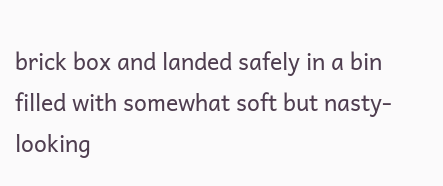brick box and landed safely in a bin filled with somewhat soft but nasty-looking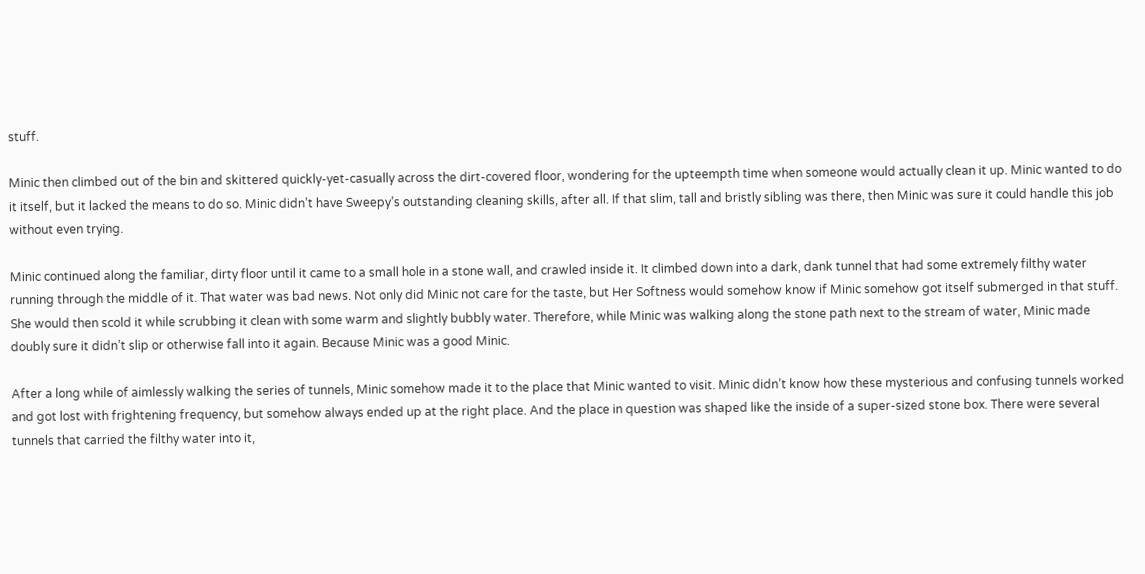stuff.

Minic then climbed out of the bin and skittered quickly-yet-casually across the dirt-covered floor, wondering for the upteempth time when someone would actually clean it up. Minic wanted to do it itself, but it lacked the means to do so. Minic didn’t have Sweepy’s outstanding cleaning skills, after all. If that slim, tall and bristly sibling was there, then Minic was sure it could handle this job without even trying.

Minic continued along the familiar, dirty floor until it came to a small hole in a stone wall, and crawled inside it. It climbed down into a dark, dank tunnel that had some extremely filthy water running through the middle of it. That water was bad news. Not only did Minic not care for the taste, but Her Softness would somehow know if Minic somehow got itself submerged in that stuff. She would then scold it while scrubbing it clean with some warm and slightly bubbly water. Therefore, while Minic was walking along the stone path next to the stream of water, Minic made doubly sure it didn’t slip or otherwise fall into it again. Because Minic was a good Minic.

After a long while of aimlessly walking the series of tunnels, Minic somehow made it to the place that Minic wanted to visit. Minic didn’t know how these mysterious and confusing tunnels worked and got lost with frightening frequency, but somehow always ended up at the right place. And the place in question was shaped like the inside of a super-sized stone box. There were several tunnels that carried the filthy water into it,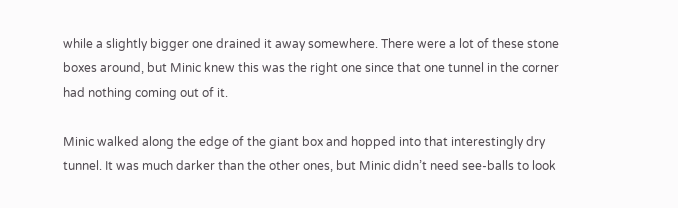while a slightly bigger one drained it away somewhere. There were a lot of these stone boxes around, but Minic knew this was the right one since that one tunnel in the corner had nothing coming out of it.

Minic walked along the edge of the giant box and hopped into that interestingly dry tunnel. It was much darker than the other ones, but Minic didn’t need see-balls to look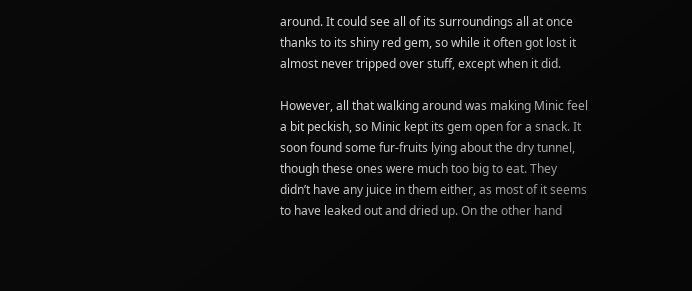around. It could see all of its surroundings all at once thanks to its shiny red gem, so while it often got lost it almost never tripped over stuff, except when it did.

However, all that walking around was making Minic feel a bit peckish, so Minic kept its gem open for a snack. It soon found some fur-fruits lying about the dry tunnel, though these ones were much too big to eat. They didn’t have any juice in them either, as most of it seems to have leaked out and dried up. On the other hand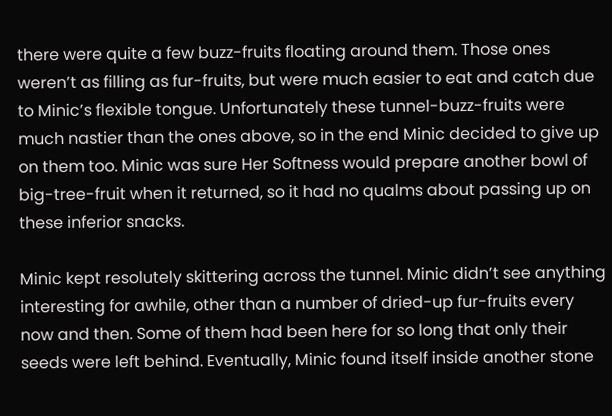there were quite a few buzz-fruits floating around them. Those ones weren’t as filling as fur-fruits, but were much easier to eat and catch due to Minic’s flexible tongue. Unfortunately these tunnel-buzz-fruits were much nastier than the ones above, so in the end Minic decided to give up on them too. Minic was sure Her Softness would prepare another bowl of big-tree-fruit when it returned, so it had no qualms about passing up on these inferior snacks.

Minic kept resolutely skittering across the tunnel. Minic didn’t see anything interesting for awhile, other than a number of dried-up fur-fruits every now and then. Some of them had been here for so long that only their seeds were left behind. Eventually, Minic found itself inside another stone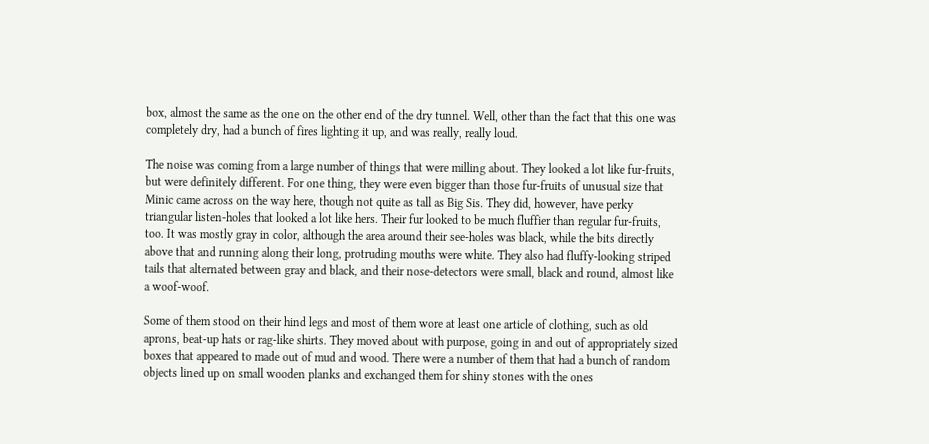box, almost the same as the one on the other end of the dry tunnel. Well, other than the fact that this one was completely dry, had a bunch of fires lighting it up, and was really, really loud.

The noise was coming from a large number of things that were milling about. They looked a lot like fur-fruits, but were definitely different. For one thing, they were even bigger than those fur-fruits of unusual size that Minic came across on the way here, though not quite as tall as Big Sis. They did, however, have perky triangular listen-holes that looked a lot like hers. Their fur looked to be much fluffier than regular fur-fruits, too. It was mostly gray in color, although the area around their see-holes was black, while the bits directly above that and running along their long, protruding mouths were white. They also had fluffy-looking striped tails that alternated between gray and black, and their nose-detectors were small, black and round, almost like a woof-woof.

Some of them stood on their hind legs and most of them wore at least one article of clothing, such as old aprons, beat-up hats or rag-like shirts. They moved about with purpose, going in and out of appropriately sized boxes that appeared to made out of mud and wood. There were a number of them that had a bunch of random objects lined up on small wooden planks and exchanged them for shiny stones with the ones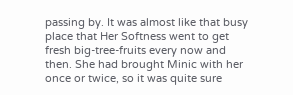passing by. It was almost like that busy place that Her Softness went to get fresh big-tree-fruits every now and then. She had brought Minic with her once or twice, so it was quite sure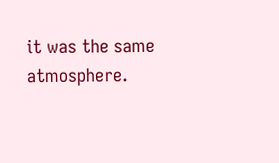it was the same atmosphere.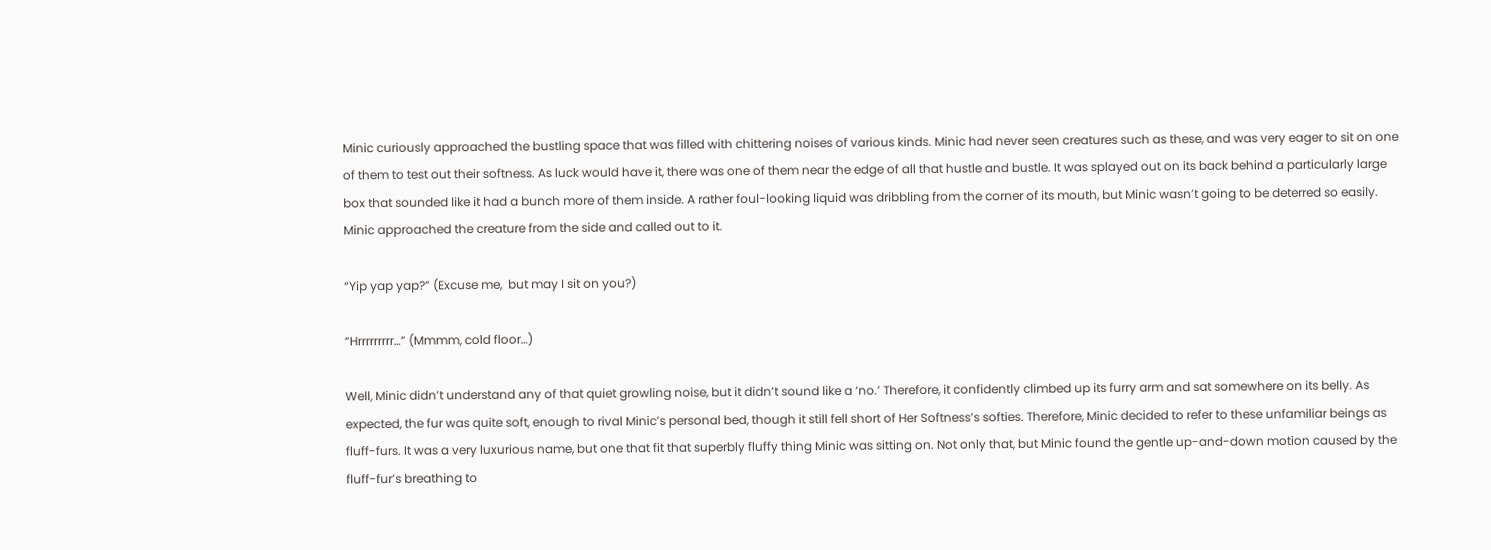Minic curiously approached the bustling space that was filled with chittering noises of various kinds. Minic had never seen creatures such as these, and was very eager to sit on one of them to test out their softness. As luck would have it, there was one of them near the edge of all that hustle and bustle. It was splayed out on its back behind a particularly large box that sounded like it had a bunch more of them inside. A rather foul-looking liquid was dribbling from the corner of its mouth, but Minic wasn’t going to be deterred so easily. Minic approached the creature from the side and called out to it.

“Yip yap yap?” (Excuse me,  but may I sit on you?)

“Hrrrrrrrrr…” (Mmmm, cold floor…)

Well, Minic didn’t understand any of that quiet growling noise, but it didn’t sound like a ‘no.’ Therefore, it confidently climbed up its furry arm and sat somewhere on its belly. As expected, the fur was quite soft, enough to rival Minic’s personal bed, though it still fell short of Her Softness’s softies. Therefore, Minic decided to refer to these unfamiliar beings as fluff-furs. It was a very luxurious name, but one that fit that superbly fluffy thing Minic was sitting on. Not only that, but Minic found the gentle up-and-down motion caused by the fluff-fur’s breathing to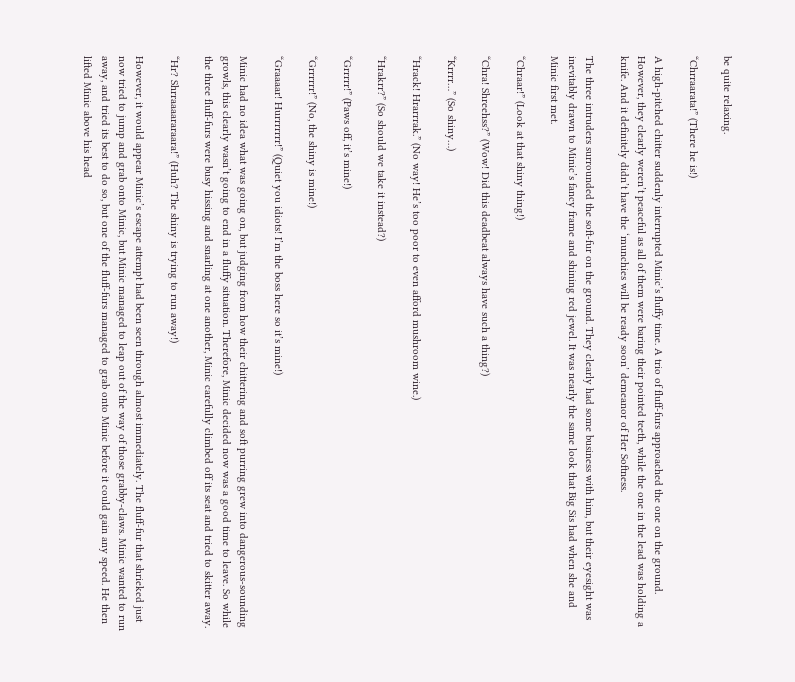be quite relaxing.

“Chrraarata!” (There he is!)

A high-pitched chitter suddenly interrupted Minic’s fluffy time. A trio of fluff-furs approached the one on the ground. However, they clearly weren’t peaceful as all of them were baring their pointed teeth, while the one in the lead was holding a knife. And it definitely didn’t have the ‘munchies will be ready soon’ demeanor of Her Softness.

The three intruders surrounded the soft-fur on the ground. They clearly had some business with him, but their eyesight was inevitably drawn to Minic’s fancy frame and shining red jewel. It was nearly the same look that Big Sis had when she and Minic first met.

“Chraar!” (Look at that shiny thing!)

“Chra! Shreehss?” (Wow! Did this deadbeat always have such a thing?)

“Krrrr…” (So shiny…)

“Hrack! Hrarrrak.” (No way! He’s too poor to even afford mushroom wine.)

“Hrakrr?” (So should we take it instead?)

“Grrrrr!” (Paws off, it’s mine!)

“Grrrrrr!” (No, the shiny is mine!)

“Graaaar! Hurrrrrrr!” (Quiet you idiots! I’m the boss here so it’s mine!)

Minic had no idea what was going on, but judging from how their chittering and soft purring grew into dangerous-sounding growls, this clearly wasn’t going to end in a fluffy situation. Therefore, Minic decided now was a good time to leave. So while the three fluff-furs were busy hissing and snarling at one another, Minic carefully climbed off its seat and tried to skitter away.

“Hr? Shrraaaararaara!” (Huh? The shiny is trying to run away!)

However, it would appear Minic’s escape attempt had been seen through almost immediately. The fluff-fur that shrieked just now tried to jump and grab onto Minic, but Minic managed to leap out of the way of those grabby-claws. Minic wanted to run away, and tried its best to do so, but one of the fluff-furs managed to grab onto Minic before it could gain any speed. He then lifted Minic above his head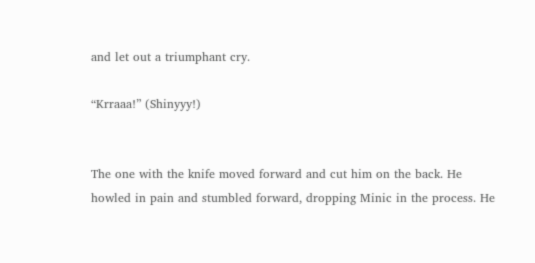and let out a triumphant cry.

“Krraaa!” (Shinyyy!)


The one with the knife moved forward and cut him on the back. He howled in pain and stumbled forward, dropping Minic in the process. He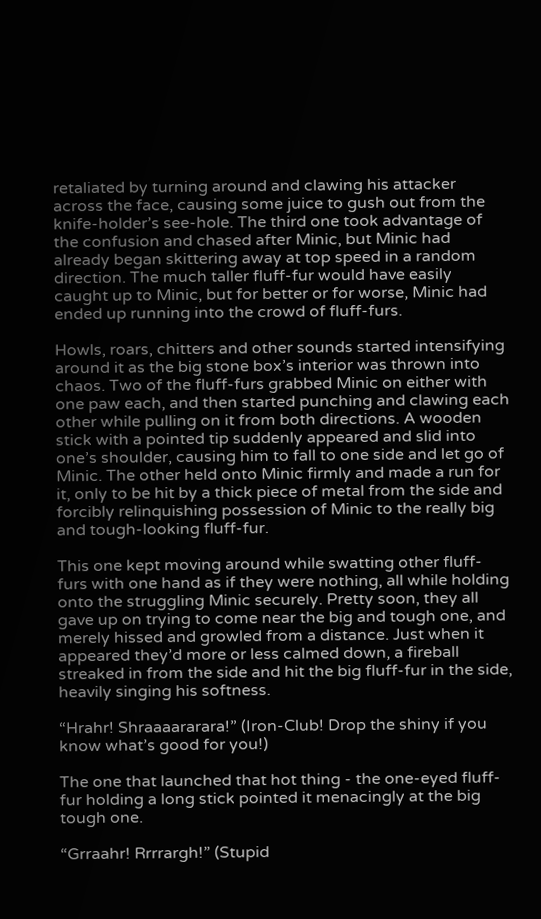retaliated by turning around and clawing his attacker across the face, causing some juice to gush out from the knife-holder’s see-hole. The third one took advantage of the confusion and chased after Minic, but Minic had already began skittering away at top speed in a random direction. The much taller fluff-fur would have easily caught up to Minic, but for better or for worse, Minic had ended up running into the crowd of fluff-furs.

Howls, roars, chitters and other sounds started intensifying around it as the big stone box’s interior was thrown into chaos. Two of the fluff-furs grabbed Minic on either with one paw each, and then started punching and clawing each other while pulling on it from both directions. A wooden stick with a pointed tip suddenly appeared and slid into one’s shoulder, causing him to fall to one side and let go of Minic. The other held onto Minic firmly and made a run for it, only to be hit by a thick piece of metal from the side and forcibly relinquishing possession of Minic to the really big and tough-looking fluff-fur.

This one kept moving around while swatting other fluff-furs with one hand as if they were nothing, all while holding onto the struggling Minic securely. Pretty soon, they all gave up on trying to come near the big and tough one, and merely hissed and growled from a distance. Just when it appeared they’d more or less calmed down, a fireball streaked in from the side and hit the big fluff-fur in the side, heavily singing his softness.

“Hrahr! Shraaaararara!” (Iron-Club! Drop the shiny if you know what’s good for you!)

The one that launched that hot thing - the one-eyed fluff-fur holding a long stick pointed it menacingly at the big tough one.

“Grraahr! Rrrrargh!” (Stupid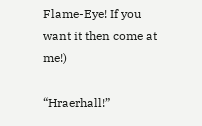Flame-Eye! If you want it then come at me!)

“Hraerhall!”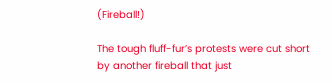(Fireball!)

The tough fluff-fur’s protests were cut short by another fireball that just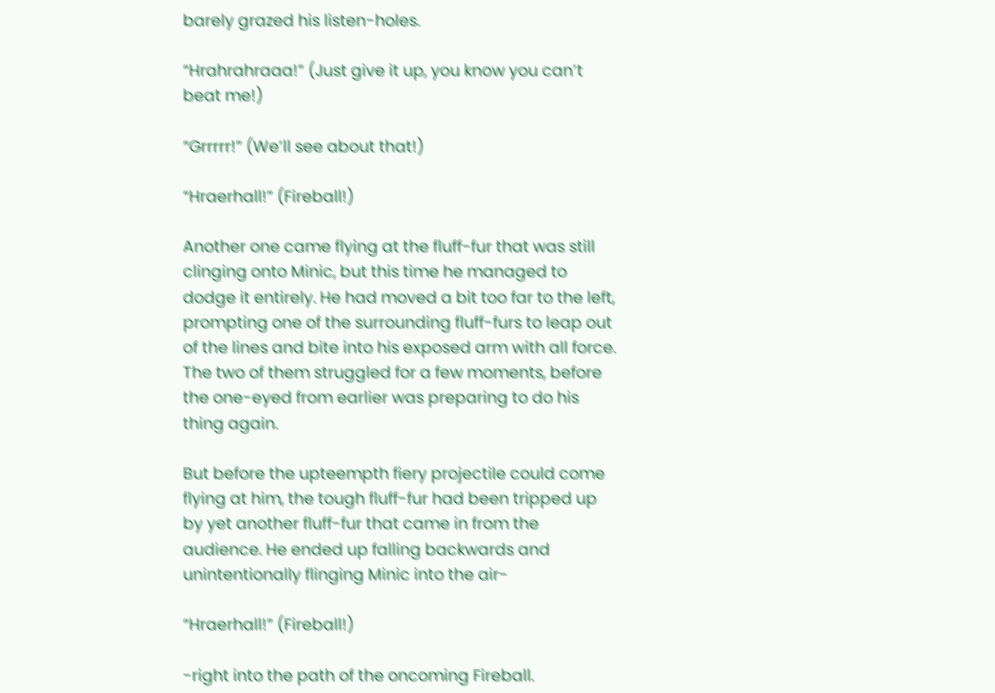barely grazed his listen-holes.

“Hrahrahraaa!” (Just give it up, you know you can’t beat me!)

“Grrrrr!” (We’ll see about that!)

“Hraerhall!” (Fireball!)

Another one came flying at the fluff-fur that was still clinging onto Minic, but this time he managed to dodge it entirely. He had moved a bit too far to the left, prompting one of the surrounding fluff-furs to leap out of the lines and bite into his exposed arm with all force. The two of them struggled for a few moments, before the one-eyed from earlier was preparing to do his thing again.

But before the upteempth fiery projectile could come flying at him, the tough fluff-fur had been tripped up by yet another fluff-fur that came in from the audience. He ended up falling backwards and unintentionally flinging Minic into the air-

“Hraerhall!” (Fireball!)

-right into the path of the oncoming Fireball.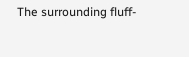The surrounding fluff-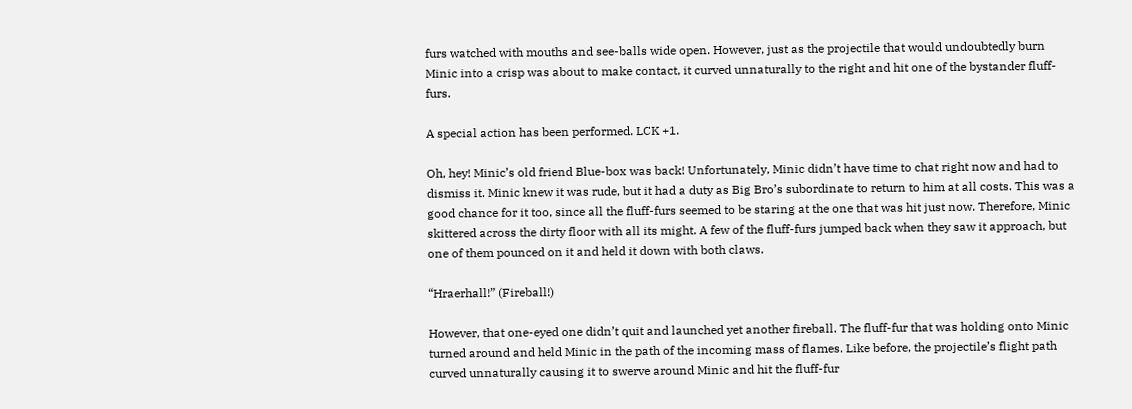furs watched with mouths and see-balls wide open. However, just as the projectile that would undoubtedly burn Minic into a crisp was about to make contact, it curved unnaturally to the right and hit one of the bystander fluff-furs.

A special action has been performed. LCK +1.

Oh, hey! Minic’s old friend Blue-box was back! Unfortunately, Minic didn’t have time to chat right now and had to dismiss it. Minic knew it was rude, but it had a duty as Big Bro’s subordinate to return to him at all costs. This was a good chance for it too, since all the fluff-furs seemed to be staring at the one that was hit just now. Therefore, Minic skittered across the dirty floor with all its might. A few of the fluff-furs jumped back when they saw it approach, but one of them pounced on it and held it down with both claws.

“Hraerhall!” (Fireball!)

However, that one-eyed one didn’t quit and launched yet another fireball. The fluff-fur that was holding onto Minic turned around and held Minic in the path of the incoming mass of flames. Like before, the projectile’s flight path curved unnaturally causing it to swerve around Minic and hit the fluff-fur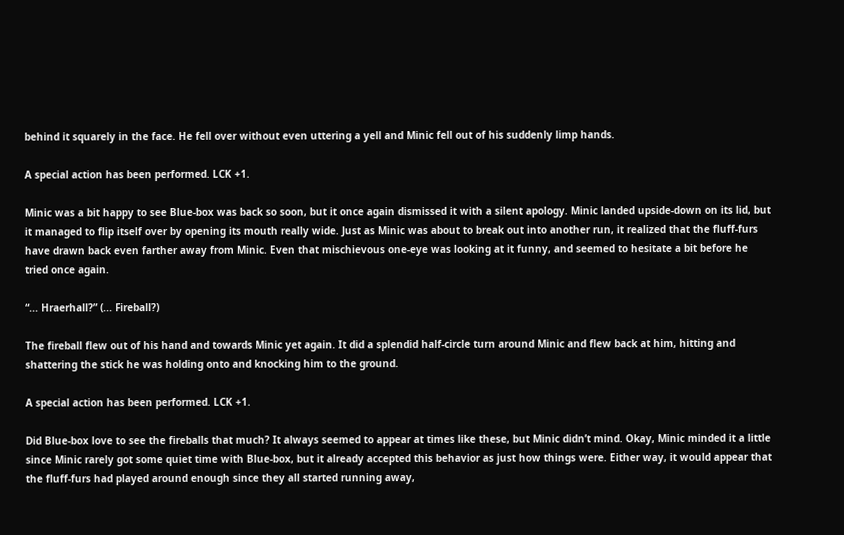behind it squarely in the face. He fell over without even uttering a yell and Minic fell out of his suddenly limp hands.

A special action has been performed. LCK +1.

Minic was a bit happy to see Blue-box was back so soon, but it once again dismissed it with a silent apology. Minic landed upside-down on its lid, but it managed to flip itself over by opening its mouth really wide. Just as Minic was about to break out into another run, it realized that the fluff-furs have drawn back even farther away from Minic. Even that mischievous one-eye was looking at it funny, and seemed to hesitate a bit before he tried once again.

“... Hraerhall?” (... Fireball?)

The fireball flew out of his hand and towards Minic yet again. It did a splendid half-circle turn around Minic and flew back at him, hitting and shattering the stick he was holding onto and knocking him to the ground.

A special action has been performed. LCK +1.

Did Blue-box love to see the fireballs that much? It always seemed to appear at times like these, but Minic didn’t mind. Okay, Minic minded it a little since Minic rarely got some quiet time with Blue-box, but it already accepted this behavior as just how things were. Either way, it would appear that the fluff-furs had played around enough since they all started running away,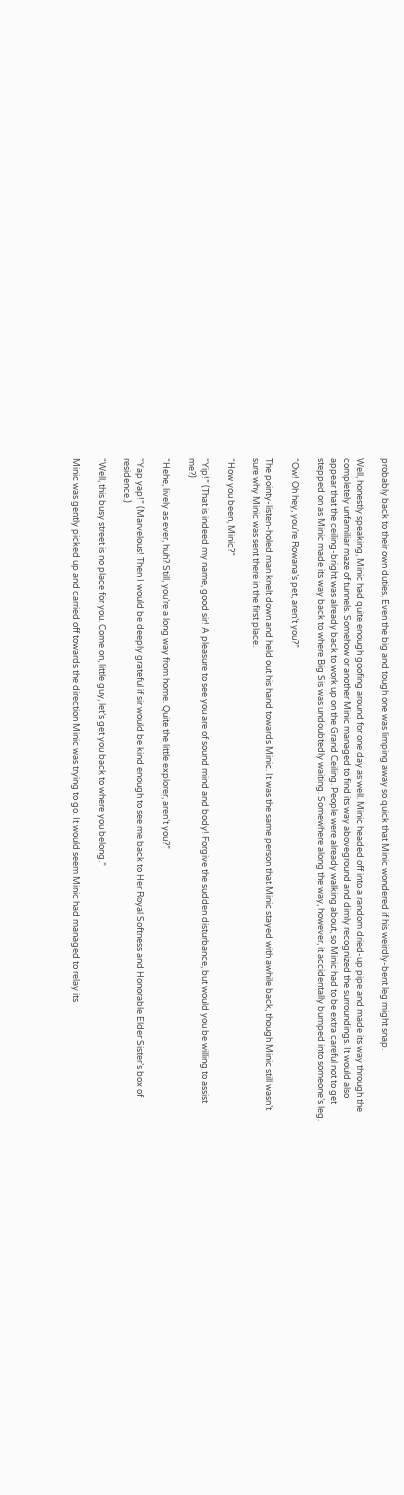probably back to their own duties. Even the big and tough one was limping away so quick that Minic wondered if his weirdly-bent leg might snap.

Well, honestly speaking, Minic had quite enough goofing around for one day as well. Minic headed off into a random dried-up pipe and made its way through the completely unfamiliar maze of tunnels. Somehow or another Minic managed to find its way aboveground and dimly recognized the surroundings. It would also appear that the ceiling-bright was already back to work up on the Grand Ceiling. People were already walking about, so Minic had to be extra careful not to get stepped on as Minic made its way back to where Big Sis was undoubtedly waiting. Somewhere along the way, however, it accidentally bumped into someone’s leg.

“Ow! Oh hey, you’re Rowana’s pet, aren’t you?”

The pointy-listen-holed man knelt down and held out his hand towards Minic. It was the same person that Minic stayed with awhile back, though Minic still wasn’t sure why Minic was sent there in the first place.

“How you been, Minic?”

“Yip!” (That is indeed my name, good sir! A pleasure to see you are of sound mind and body! Forgive the sudden disturbance, but would you be willing to assist me?)

“Hehe, lively as ever, huh? Still, you’re a long way from home. Quite the little explorer, aren’t you?”

“Yap yap!” (Marvelous! Then I would be deeply grateful if sir would be kind enough to see me back to Her Royal Softness and Honorable Elder Sister’s box of residence.)

“Well, this busy street is no place for you. Come on, little guy, let’s get you back to where you belong.”

Minic was gently picked up and carried off towards the direction Minic was trying to go. It would seem Minic had managed to relay its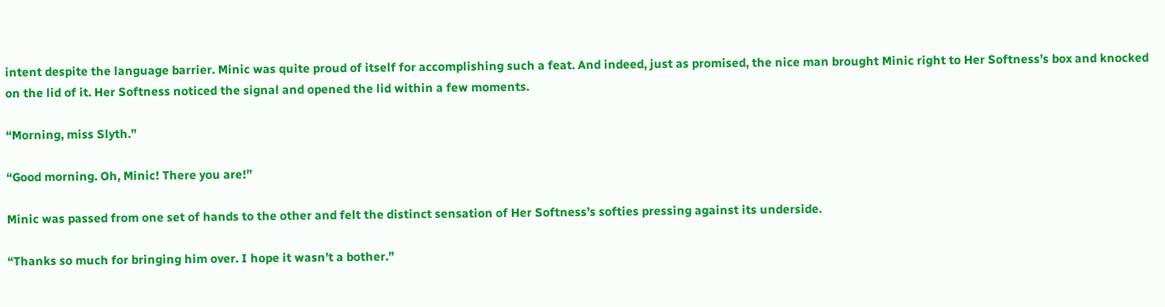intent despite the language barrier. Minic was quite proud of itself for accomplishing such a feat. And indeed, just as promised, the nice man brought Minic right to Her Softness’s box and knocked on the lid of it. Her Softness noticed the signal and opened the lid within a few moments.

“Morning, miss Slyth.”

“Good morning. Oh, Minic! There you are!”

Minic was passed from one set of hands to the other and felt the distinct sensation of Her Softness’s softies pressing against its underside.

“Thanks so much for bringing him over. I hope it wasn’t a bother.”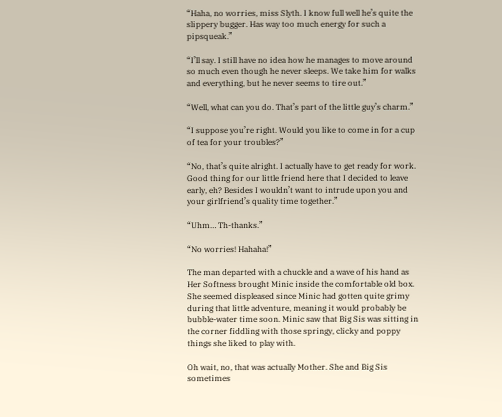“Haha, no worries, miss Slyth. I know full well he’s quite the slippery bugger. Has way too much energy for such a pipsqueak.”

“I’ll say. I still have no idea how he manages to move around so much even though he never sleeps. We take him for walks and everything, but he never seems to tire out.”

“Well, what can you do. That’s part of the little guy’s charm.”

“I suppose you’re right. Would you like to come in for a cup of tea for your troubles?”

“No, that’s quite alright. I actually have to get ready for work. Good thing for our little friend here that I decided to leave early, eh? Besides I wouldn’t want to intrude upon you and your girlfriend’s quality time together.”

“Uhm… Th-thanks.”

“No worries! Hahaha!”

The man departed with a chuckle and a wave of his hand as Her Softness brought Minic inside the comfortable old box. She seemed displeased since Minic had gotten quite grimy during that little adventure, meaning it would probably be bubble-water time soon. Minic saw that Big Sis was sitting in the corner fiddling with those springy, clicky and poppy things she liked to play with.

Oh wait, no, that was actually Mother. She and Big Sis sometimes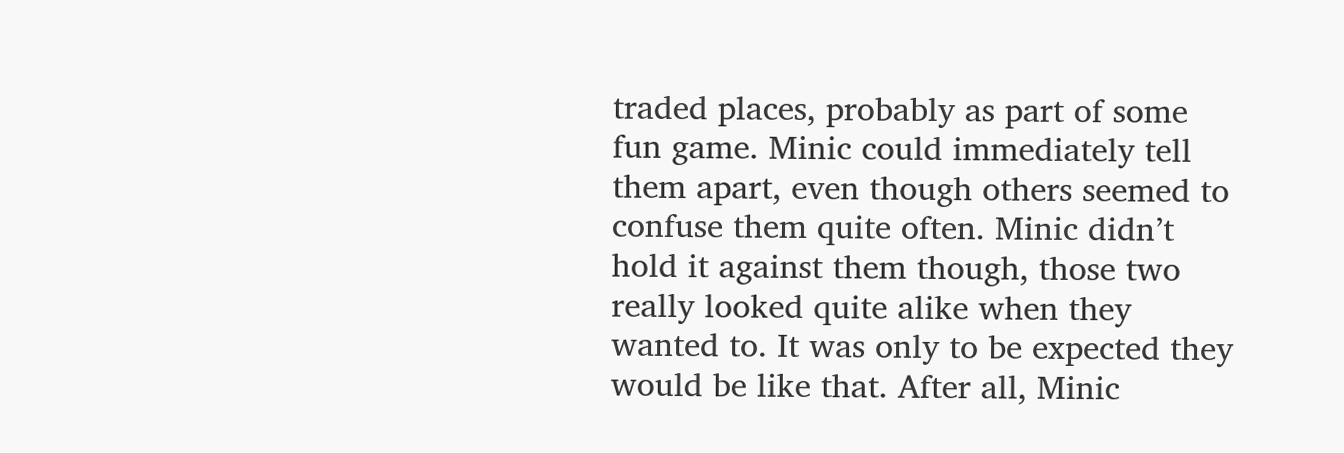traded places, probably as part of some fun game. Minic could immediately tell them apart, even though others seemed to confuse them quite often. Minic didn’t hold it against them though, those two really looked quite alike when they wanted to. It was only to be expected they would be like that. After all, Minic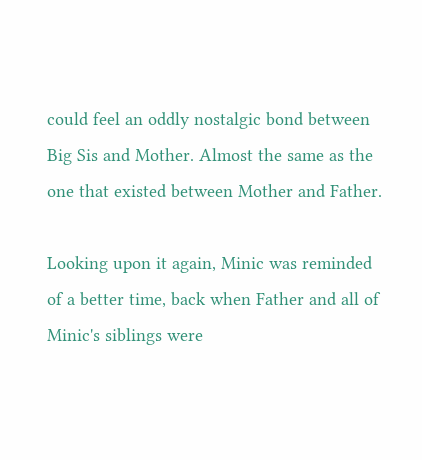could feel an oddly nostalgic bond between Big Sis and Mother. Almost the same as the one that existed between Mother and Father.

Looking upon it again, Minic was reminded of a better time, back when Father and all of Minic's siblings were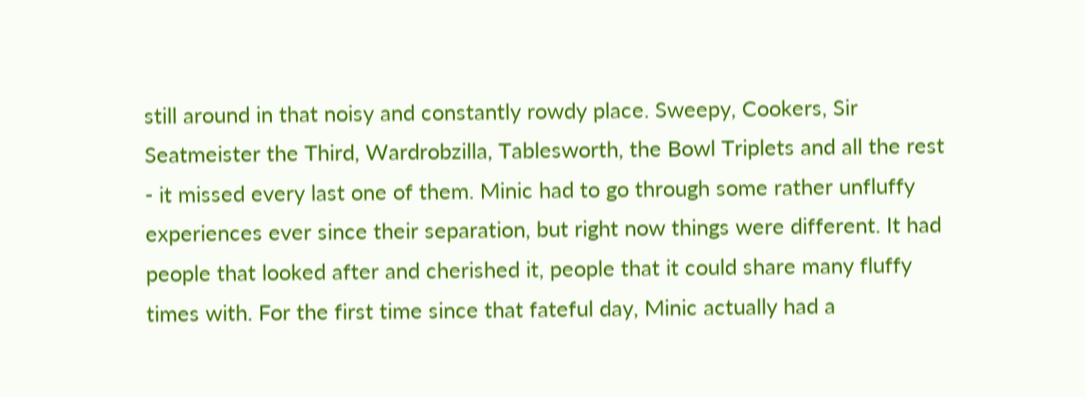still around in that noisy and constantly rowdy place. Sweepy, Cookers, Sir Seatmeister the Third, Wardrobzilla, Tablesworth, the Bowl Triplets and all the rest - it missed every last one of them. Minic had to go through some rather unfluffy experiences ever since their separation, but right now things were different. It had people that looked after and cherished it, people that it could share many fluffy times with. For the first time since that fateful day, Minic actually had a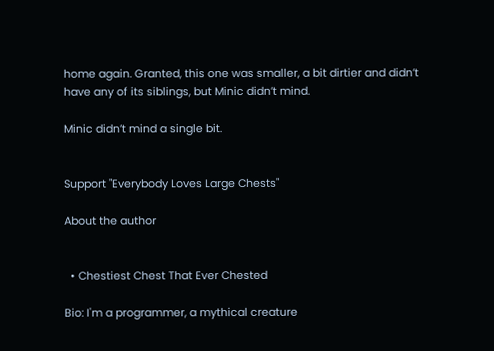home again. Granted, this one was smaller, a bit dirtier and didn’t have any of its siblings, but Minic didn’t mind.

Minic didn’t mind a single bit.


Support "Everybody Loves Large Chests"

About the author


  • Chestiest Chest That Ever Chested

Bio: I'm a programmer, a mythical creature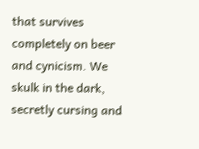that survives completely on beer and cynicism. We skulk in the dark, secretly cursing and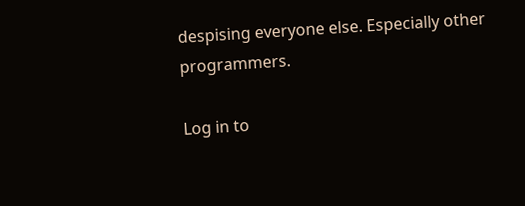despising everyone else. Especially other programmers.

Log in to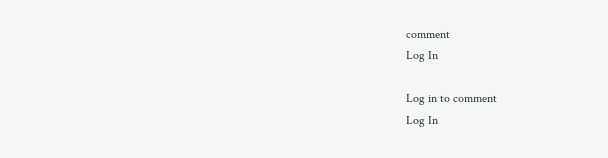comment
Log In

Log in to comment
Log In